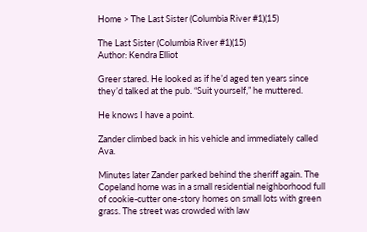Home > The Last Sister (Columbia River #1)(15)

The Last Sister (Columbia River #1)(15)
Author: Kendra Elliot

Greer stared. He looked as if he’d aged ten years since they’d talked at the pub. “Suit yourself,” he muttered.

He knows I have a point.

Zander climbed back in his vehicle and immediately called Ava.

Minutes later Zander parked behind the sheriff again. The Copeland home was in a small residential neighborhood full of cookie-cutter one-story homes on small lots with green grass. The street was crowded with law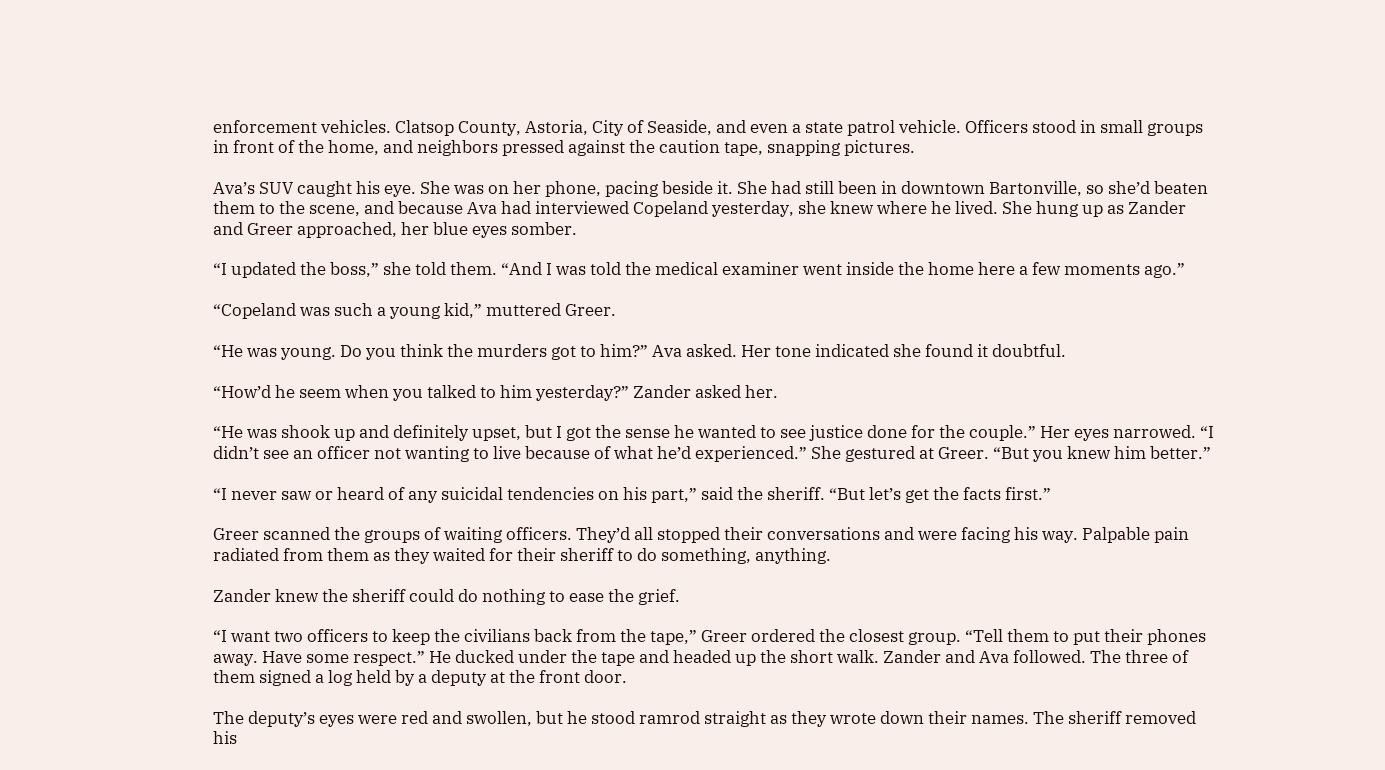enforcement vehicles. Clatsop County, Astoria, City of Seaside, and even a state patrol vehicle. Officers stood in small groups in front of the home, and neighbors pressed against the caution tape, snapping pictures.

Ava’s SUV caught his eye. She was on her phone, pacing beside it. She had still been in downtown Bartonville, so she’d beaten them to the scene, and because Ava had interviewed Copeland yesterday, she knew where he lived. She hung up as Zander and Greer approached, her blue eyes somber.

“I updated the boss,” she told them. “And I was told the medical examiner went inside the home here a few moments ago.”

“Copeland was such a young kid,” muttered Greer.

“He was young. Do you think the murders got to him?” Ava asked. Her tone indicated she found it doubtful.

“How’d he seem when you talked to him yesterday?” Zander asked her.

“He was shook up and definitely upset, but I got the sense he wanted to see justice done for the couple.” Her eyes narrowed. “I didn’t see an officer not wanting to live because of what he’d experienced.” She gestured at Greer. “But you knew him better.”

“I never saw or heard of any suicidal tendencies on his part,” said the sheriff. “But let’s get the facts first.”

Greer scanned the groups of waiting officers. They’d all stopped their conversations and were facing his way. Palpable pain radiated from them as they waited for their sheriff to do something, anything.

Zander knew the sheriff could do nothing to ease the grief.

“I want two officers to keep the civilians back from the tape,” Greer ordered the closest group. “Tell them to put their phones away. Have some respect.” He ducked under the tape and headed up the short walk. Zander and Ava followed. The three of them signed a log held by a deputy at the front door.

The deputy’s eyes were red and swollen, but he stood ramrod straight as they wrote down their names. The sheriff removed his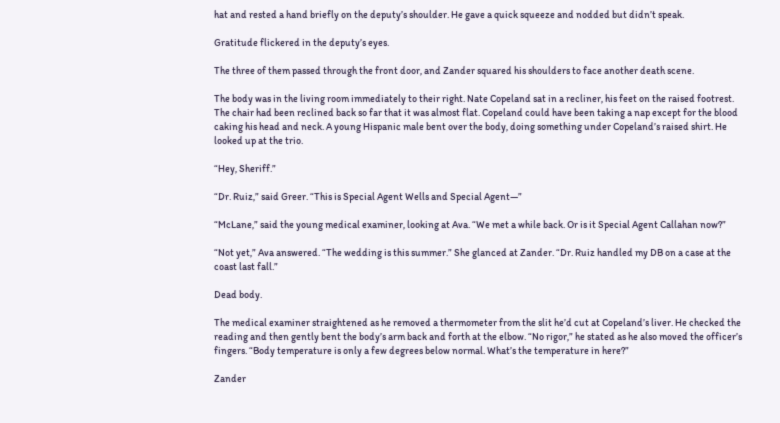hat and rested a hand briefly on the deputy’s shoulder. He gave a quick squeeze and nodded but didn’t speak.

Gratitude flickered in the deputy’s eyes.

The three of them passed through the front door, and Zander squared his shoulders to face another death scene.

The body was in the living room immediately to their right. Nate Copeland sat in a recliner, his feet on the raised footrest. The chair had been reclined back so far that it was almost flat. Copeland could have been taking a nap except for the blood caking his head and neck. A young Hispanic male bent over the body, doing something under Copeland’s raised shirt. He looked up at the trio.

“Hey, Sheriff.”

“Dr. Ruiz,” said Greer. “This is Special Agent Wells and Special Agent—”

“McLane,” said the young medical examiner, looking at Ava. “We met a while back. Or is it Special Agent Callahan now?”

“Not yet,” Ava answered. “The wedding is this summer.” She glanced at Zander. “Dr. Ruiz handled my DB on a case at the coast last fall.”

Dead body.

The medical examiner straightened as he removed a thermometer from the slit he’d cut at Copeland’s liver. He checked the reading and then gently bent the body’s arm back and forth at the elbow. “No rigor,” he stated as he also moved the officer’s fingers. “Body temperature is only a few degrees below normal. What’s the temperature in here?”

Zander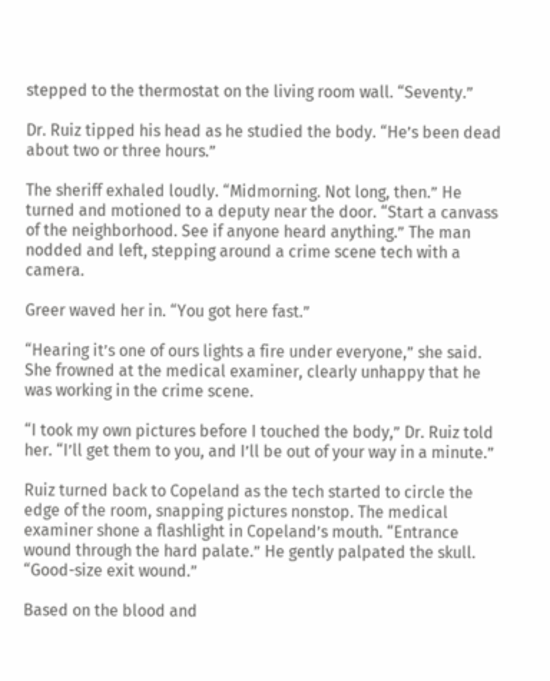stepped to the thermostat on the living room wall. “Seventy.”

Dr. Ruiz tipped his head as he studied the body. “He’s been dead about two or three hours.”

The sheriff exhaled loudly. “Midmorning. Not long, then.” He turned and motioned to a deputy near the door. “Start a canvass of the neighborhood. See if anyone heard anything.” The man nodded and left, stepping around a crime scene tech with a camera.

Greer waved her in. “You got here fast.”

“Hearing it’s one of ours lights a fire under everyone,” she said. She frowned at the medical examiner, clearly unhappy that he was working in the crime scene.

“I took my own pictures before I touched the body,” Dr. Ruiz told her. “I’ll get them to you, and I’ll be out of your way in a minute.”

Ruiz turned back to Copeland as the tech started to circle the edge of the room, snapping pictures nonstop. The medical examiner shone a flashlight in Copeland’s mouth. “Entrance wound through the hard palate.” He gently palpated the skull. “Good-size exit wound.”

Based on the blood and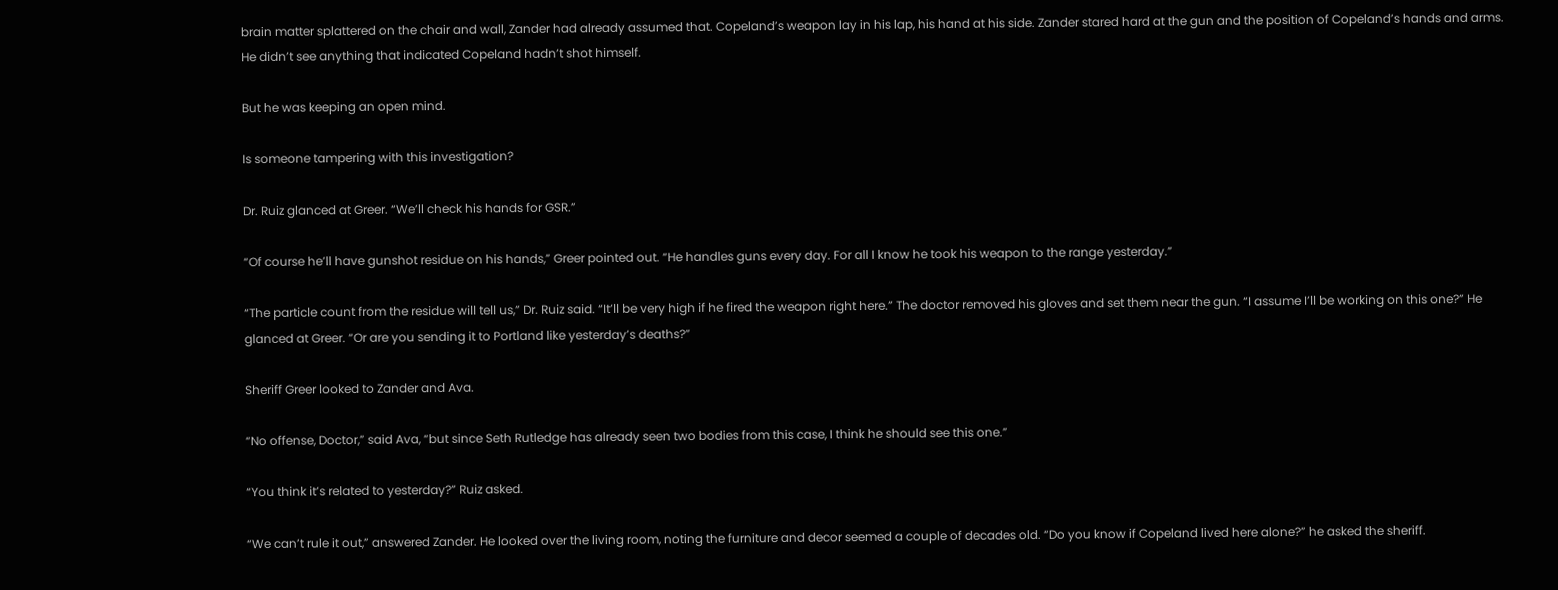brain matter splattered on the chair and wall, Zander had already assumed that. Copeland’s weapon lay in his lap, his hand at his side. Zander stared hard at the gun and the position of Copeland’s hands and arms. He didn’t see anything that indicated Copeland hadn’t shot himself.

But he was keeping an open mind.

Is someone tampering with this investigation?

Dr. Ruiz glanced at Greer. “We’ll check his hands for GSR.”

“Of course he’ll have gunshot residue on his hands,” Greer pointed out. “He handles guns every day. For all I know he took his weapon to the range yesterday.”

“The particle count from the residue will tell us,” Dr. Ruiz said. “It’ll be very high if he fired the weapon right here.” The doctor removed his gloves and set them near the gun. “I assume I’ll be working on this one?” He glanced at Greer. “Or are you sending it to Portland like yesterday’s deaths?”

Sheriff Greer looked to Zander and Ava.

“No offense, Doctor,” said Ava, “but since Seth Rutledge has already seen two bodies from this case, I think he should see this one.”

“You think it’s related to yesterday?” Ruiz asked.

“We can’t rule it out,” answered Zander. He looked over the living room, noting the furniture and decor seemed a couple of decades old. “Do you know if Copeland lived here alone?” he asked the sheriff.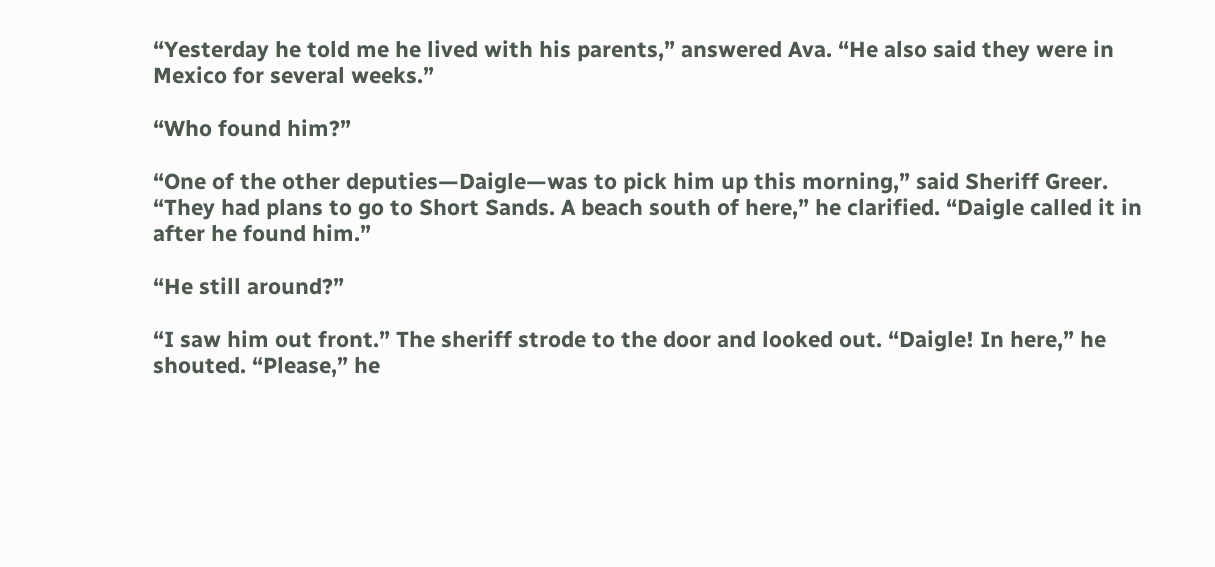“Yesterday he told me he lived with his parents,” answered Ava. “He also said they were in Mexico for several weeks.”

“Who found him?”

“One of the other deputies—Daigle—was to pick him up this morning,” said Sheriff Greer. “They had plans to go to Short Sands. A beach south of here,” he clarified. “Daigle called it in after he found him.”

“He still around?”

“I saw him out front.” The sheriff strode to the door and looked out. “Daigle! In here,” he shouted. “Please,” he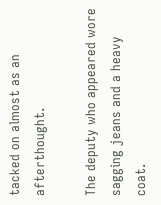tacked on almost as an afterthought.

The deputy who appeared wore sagging jeans and a heavy coat.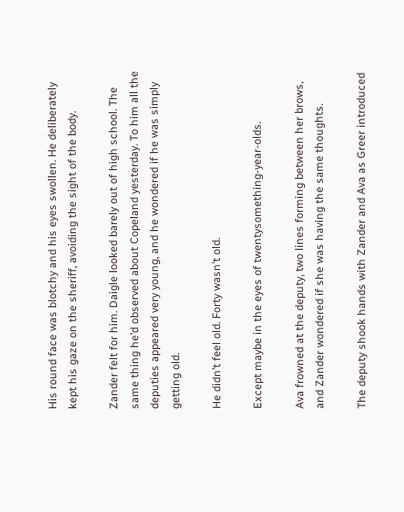His round face was blotchy and his eyes swollen. He deliberately kept his gaze on the sheriff, avoiding the sight of the body.

Zander felt for him. Daigle looked barely out of high school. The same thing he’d observed about Copeland yesterday. To him all the deputies appeared very young, and he wondered if he was simply getting old.

He didn’t feel old. Forty wasn’t old.

Except maybe in the eyes of twentysomething-year-olds.

Ava frowned at the deputy, two lines forming between her brows, and Zander wondered if she was having the same thoughts.

The deputy shook hands with Zander and Ava as Greer introduced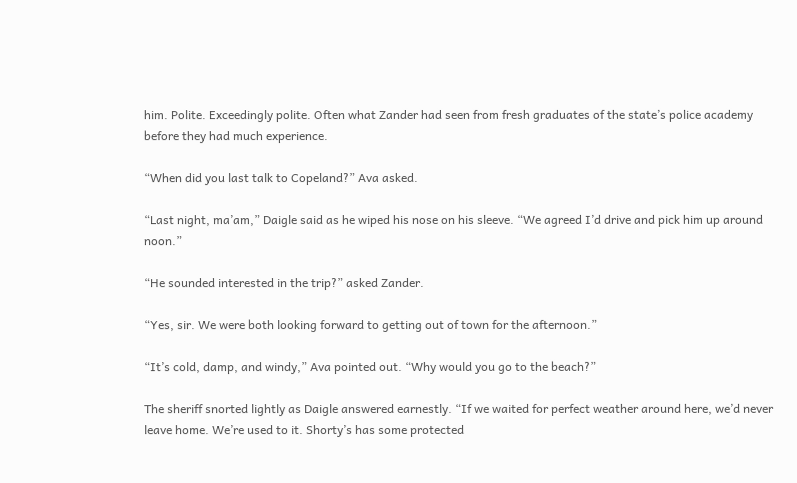him. Polite. Exceedingly polite. Often what Zander had seen from fresh graduates of the state’s police academy before they had much experience.

“When did you last talk to Copeland?” Ava asked.

“Last night, ma’am,” Daigle said as he wiped his nose on his sleeve. “We agreed I’d drive and pick him up around noon.”

“He sounded interested in the trip?” asked Zander.

“Yes, sir. We were both looking forward to getting out of town for the afternoon.”

“It’s cold, damp, and windy,” Ava pointed out. “Why would you go to the beach?”

The sheriff snorted lightly as Daigle answered earnestly. “If we waited for perfect weather around here, we’d never leave home. We’re used to it. Shorty’s has some protected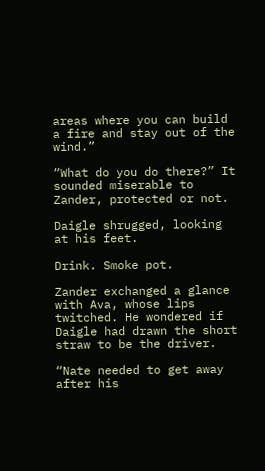areas where you can build a fire and stay out of the wind.”

“What do you do there?” It sounded miserable to Zander, protected or not.

Daigle shrugged, looking at his feet.

Drink. Smoke pot.

Zander exchanged a glance with Ava, whose lips twitched. He wondered if Daigle had drawn the short straw to be the driver.

“Nate needed to get away after his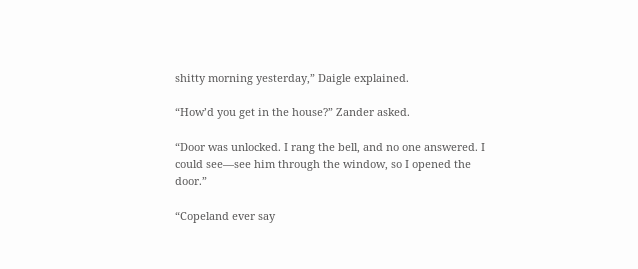shitty morning yesterday,” Daigle explained.

“How’d you get in the house?” Zander asked.

“Door was unlocked. I rang the bell, and no one answered. I could see—see him through the window, so I opened the door.”

“Copeland ever say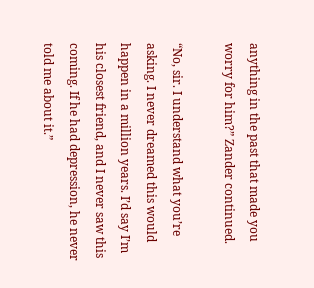anything in the past that made you worry for him?” Zander continued.

“No, sir. I understand what you’re asking. I never dreamed this would happen in a million years. I’d say I’m his closest friend, and I never saw this coming. If he had depression, he never told me about it.”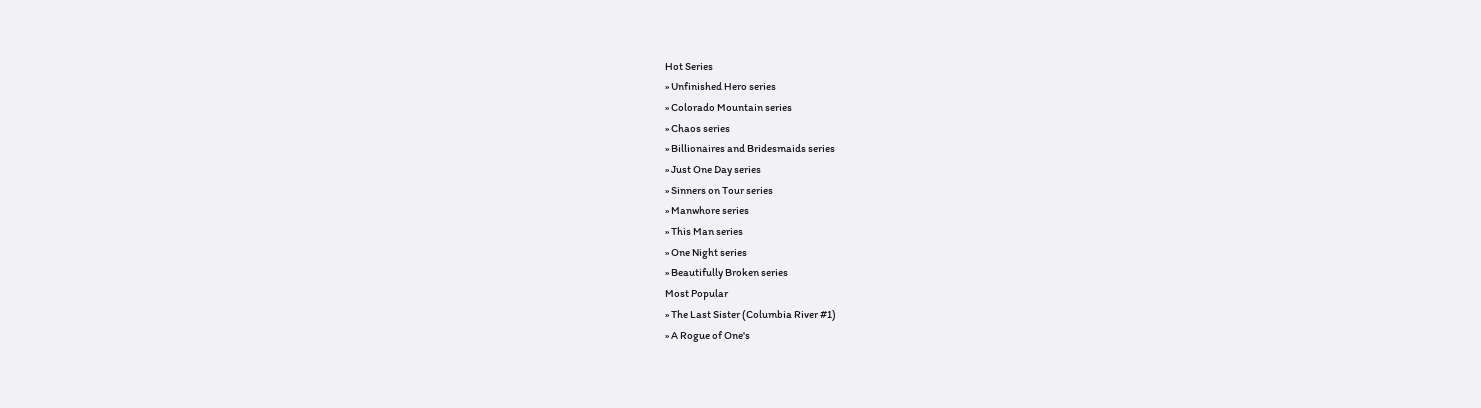Hot Series
» Unfinished Hero series
» Colorado Mountain series
» Chaos series
» Billionaires and Bridesmaids series
» Just One Day series
» Sinners on Tour series
» Manwhore series
» This Man series
» One Night series
» Beautifully Broken series
Most Popular
» The Last Sister (Columbia River #1)
» A Rogue of One's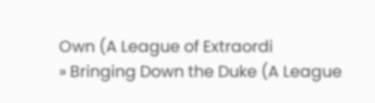Own (A League of Extraordi
» Bringing Down the Duke (A League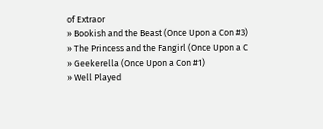of Extraor
» Bookish and the Beast (Once Upon a Con #3)
» The Princess and the Fangirl (Once Upon a C
» Geekerella (Once Upon a Con #1)
» Well Played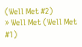(Well Met #2)
» Well Met (Well Met #1)